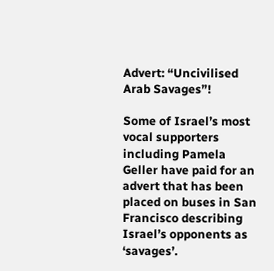Advert: “Uncivilised Arab Savages”!

Some of Israel’s most vocal supporters including Pamela Geller have paid for an advert that has been placed on buses in San Francisco describing Israel’s opponents as ‘savages’.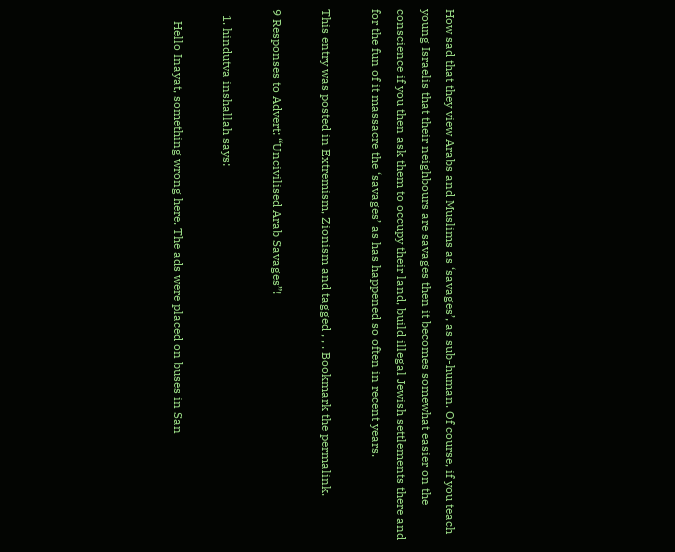How sad that they view Arabs and Muslims as ‘savages’, as sub-human. Of course, if you teach young Israelis that their neighbours are savages then it becomes somewhat easier on the conscience if you then ask them to occupy their land, build illegal Jewish settlements there and for the fun of it massacre the ‘savages’ as has happened so often in recent years.

This entry was posted in Extremism, Zionism and tagged , , . Bookmark the permalink.

9 Responses to Advert: “Uncivilised Arab Savages”!

  1. hindutva inshallah says:

    Hello Inayat, something wrong here. The ads were placed on buses in San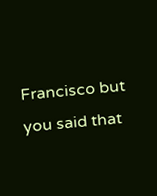Francisco but you said that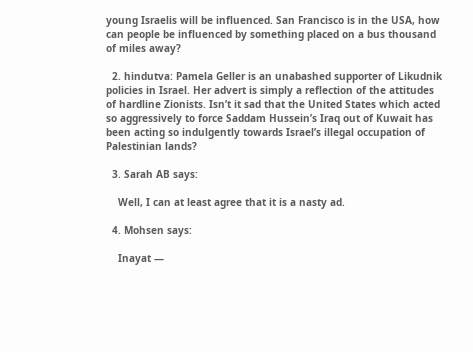young Israelis will be influenced. San Francisco is in the USA, how can people be influenced by something placed on a bus thousand of miles away?

  2. hindutva: Pamela Geller is an unabashed supporter of Likudnik policies in Israel. Her advert is simply a reflection of the attitudes of hardline Zionists. Isn’t it sad that the United States which acted so aggressively to force Saddam Hussein’s Iraq out of Kuwait has been acting so indulgently towards Israel’s illegal occupation of Palestinian lands?

  3. Sarah AB says:

    Well, I can at least agree that it is a nasty ad.

  4. Mohsen says:

    Inayat —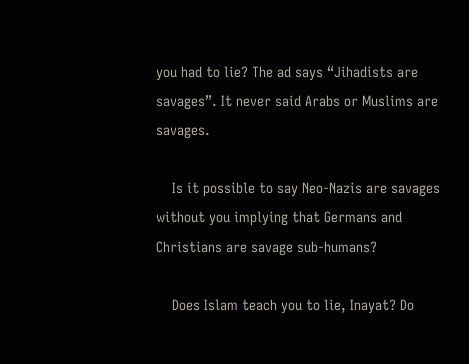you had to lie? The ad says “Jihadists are savages”. It never said Arabs or Muslims are savages.

    Is it possible to say Neo-Nazis are savages without you implying that Germans and Christians are savage sub-humans?

    Does Islam teach you to lie, Inayat? Do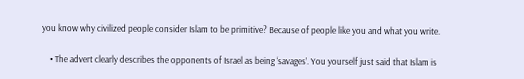you know why civilized people consider Islam to be primitive? Because of people like you and what you write.

    • The advert clearly describes the opponents of Israel as being ‘savages’. You yourself just said that Islam is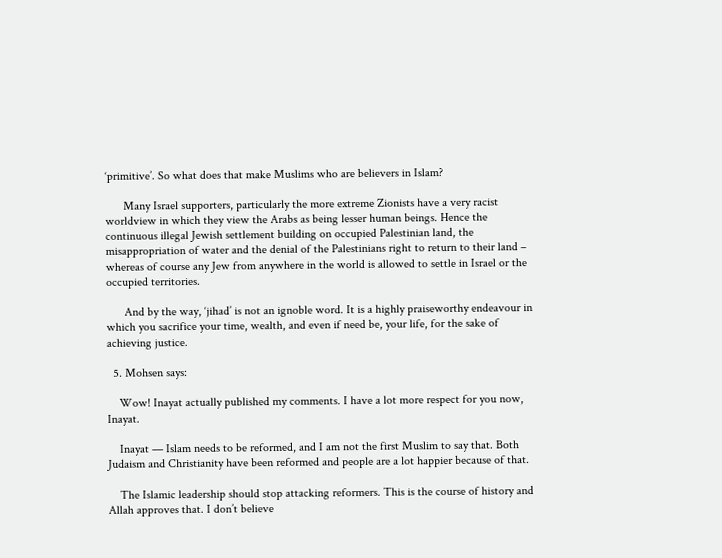‘primitive’. So what does that make Muslims who are believers in Islam?

      Many Israel supporters, particularly the more extreme Zionists have a very racist worldview in which they view the Arabs as being lesser human beings. Hence the continuous illegal Jewish settlement building on occupied Palestinian land, the misappropriation of water and the denial of the Palestinians right to return to their land – whereas of course any Jew from anywhere in the world is allowed to settle in Israel or the occupied territories.

      And by the way, ‘jihad’ is not an ignoble word. It is a highly praiseworthy endeavour in which you sacrifice your time, wealth, and even if need be, your life, for the sake of achieving justice.

  5. Mohsen says:

    Wow! Inayat actually published my comments. I have a lot more respect for you now, Inayat.

    Inayat — Islam needs to be reformed, and I am not the first Muslim to say that. Both Judaism and Christianity have been reformed and people are a lot happier because of that.

    The Islamic leadership should stop attacking reformers. This is the course of history and Allah approves that. I don’t believe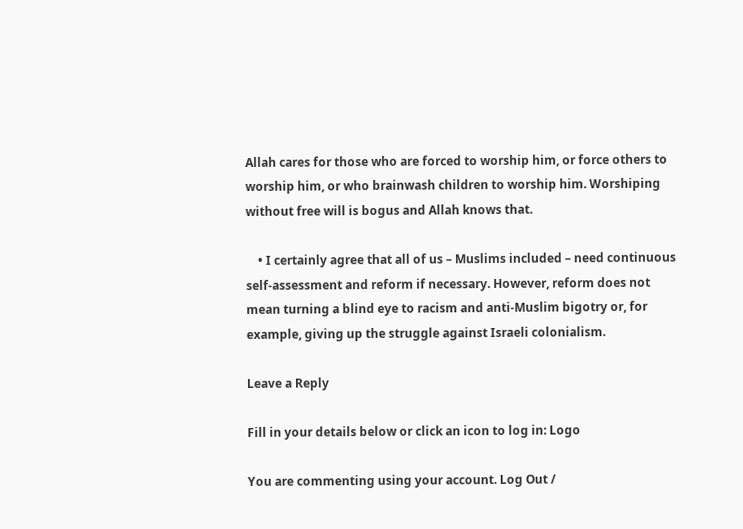Allah cares for those who are forced to worship him, or force others to worship him, or who brainwash children to worship him. Worshiping without free will is bogus and Allah knows that.

    • I certainly agree that all of us – Muslims included – need continuous self-assessment and reform if necessary. However, reform does not mean turning a blind eye to racism and anti-Muslim bigotry or, for example, giving up the struggle against Israeli colonialism.

Leave a Reply

Fill in your details below or click an icon to log in: Logo

You are commenting using your account. Log Out /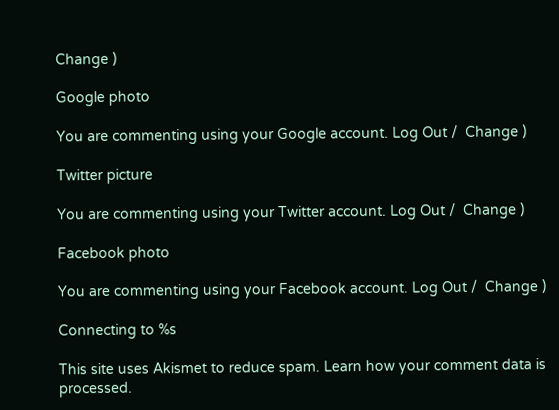Change )

Google photo

You are commenting using your Google account. Log Out /  Change )

Twitter picture

You are commenting using your Twitter account. Log Out /  Change )

Facebook photo

You are commenting using your Facebook account. Log Out /  Change )

Connecting to %s

This site uses Akismet to reduce spam. Learn how your comment data is processed.